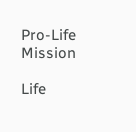Pro-Life Mission

Life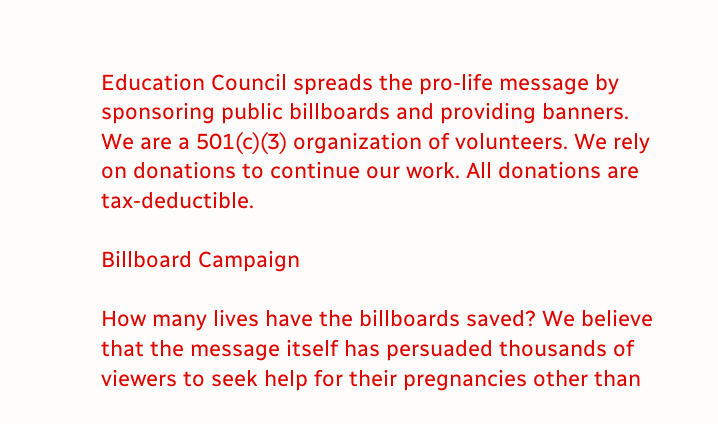Education Council spreads the pro-life message by sponsoring public billboards and providing banners. We are a 501(c)(3) organization of volunteers. We rely on donations to continue our work. All donations are tax-deductible.

Billboard Campaign

How many lives have the billboards saved? We believe that the message itself has persuaded thousands of viewers to seek help for their pregnancies other than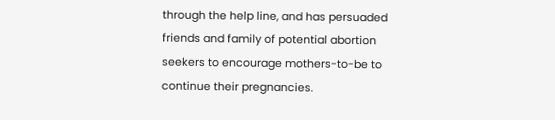through the help line, and has persuaded friends and family of potential abortion seekers to encourage mothers-to-be to continue their pregnancies.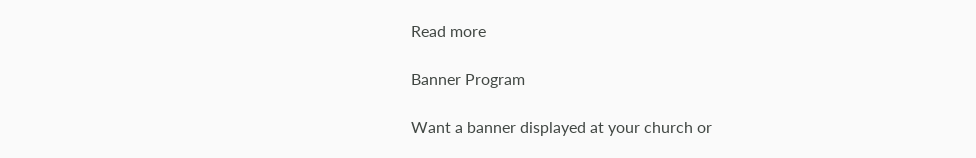Read more

Banner Program

Want a banner displayed at your church or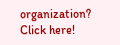organization?
Click here!